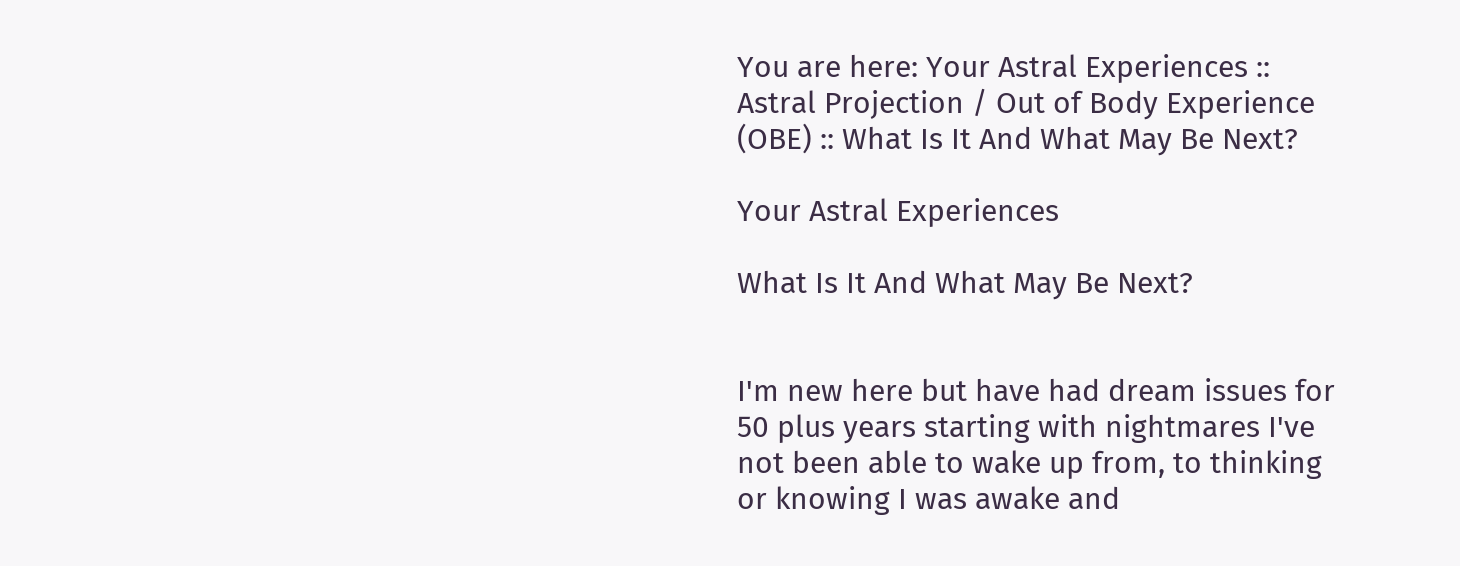You are here: Your Astral Experiences :: Astral Projection / Out of Body Experience (OBE) :: What Is It And What May Be Next?

Your Astral Experiences

What Is It And What May Be Next?


I'm new here but have had dream issues for 50 plus years starting with nightmares I've not been able to wake up from, to thinking or knowing I was awake and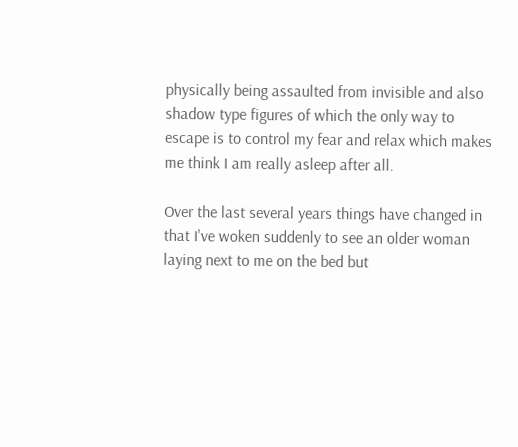physically being assaulted from invisible and also shadow type figures of which the only way to escape is to control my fear and relax which makes me think I am really asleep after all.

Over the last several years things have changed in that I've woken suddenly to see an older woman laying next to me on the bed but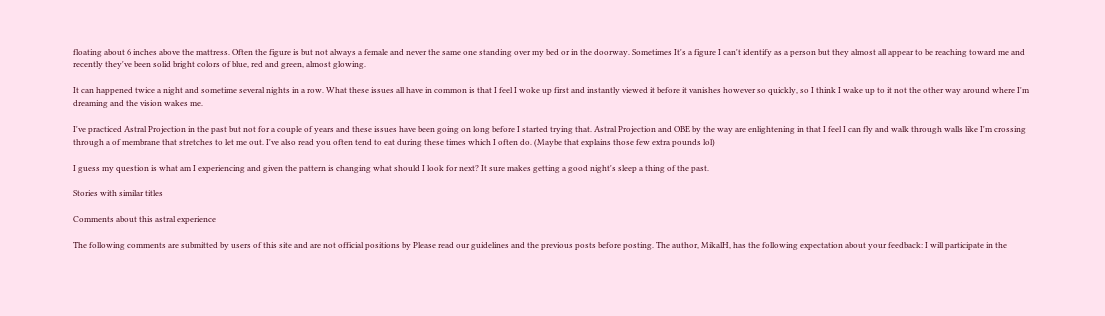floating about 6 inches above the mattress. Often the figure is but not always a female and never the same one standing over my bed or in the doorway. Sometimes It's a figure I can't identify as a person but they almost all appear to be reaching toward me and recently they've been solid bright colors of blue, red and green, almost glowing.

It can happened twice a night and sometime several nights in a row. What these issues all have in common is that I feel I woke up first and instantly viewed it before it vanishes however so quickly, so I think I wake up to it not the other way around where I'm dreaming and the vision wakes me.

I've practiced Astral Projection in the past but not for a couple of years and these issues have been going on long before I started trying that. Astral Projection and OBE by the way are enlightening in that I feel I can fly and walk through walls like I'm crossing through a of membrane that stretches to let me out. I've also read you often tend to eat during these times which I often do. (Maybe that explains those few extra pounds lol)

I guess my question is what am I experiencing and given the pattern is changing what should I look for next? It sure makes getting a good night's sleep a thing of the past.

Stories with similar titles

Comments about this astral experience

The following comments are submitted by users of this site and are not official positions by Please read our guidelines and the previous posts before posting. The author, MikalH, has the following expectation about your feedback: I will participate in the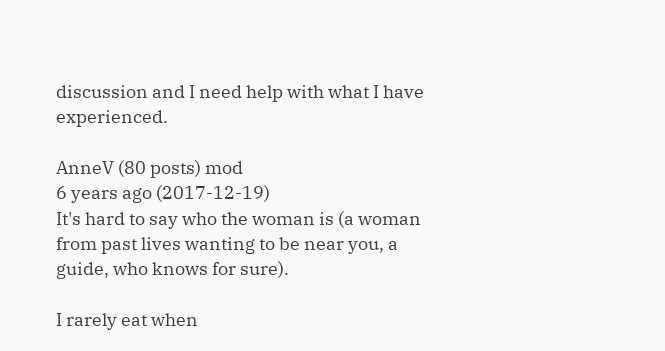discussion and I need help with what I have experienced.

AnneV (80 posts) mod
6 years ago (2017-12-19)
It's hard to say who the woman is (a woman from past lives wanting to be near you, a guide, who knows for sure).

I rarely eat when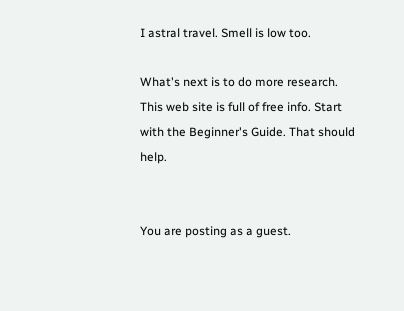I astral travel. Smell is low too.

What's next is to do more research. This web site is full of free info. Start with the Beginner's Guide. That should help.


You are posting as a guest.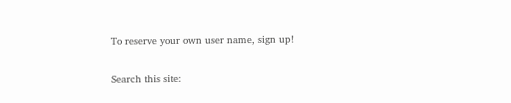To reserve your own user name, sign up!

Search this site: